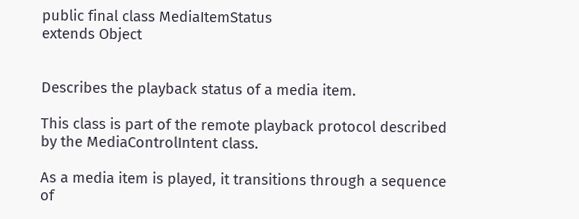public final class MediaItemStatus
extends Object


Describes the playback status of a media item.

This class is part of the remote playback protocol described by the MediaControlIntent class.

As a media item is played, it transitions through a sequence of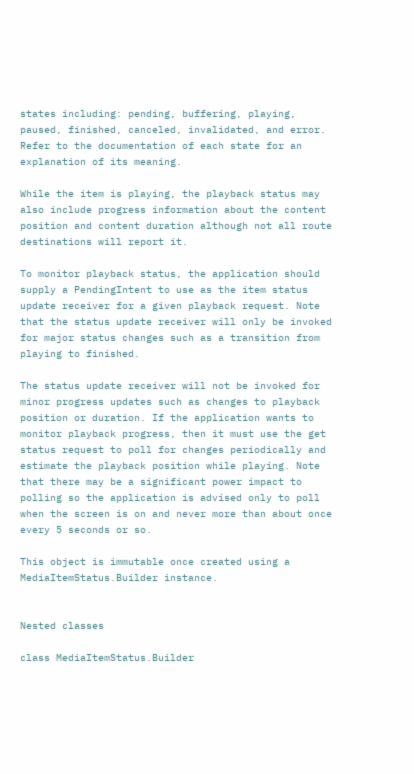states including: pending, buffering, playing, paused, finished, canceled, invalidated, and error. Refer to the documentation of each state for an explanation of its meaning.

While the item is playing, the playback status may also include progress information about the content position and content duration although not all route destinations will report it.

To monitor playback status, the application should supply a PendingIntent to use as the item status update receiver for a given playback request. Note that the status update receiver will only be invoked for major status changes such as a transition from playing to finished.

The status update receiver will not be invoked for minor progress updates such as changes to playback position or duration. If the application wants to monitor playback progress, then it must use the get status request to poll for changes periodically and estimate the playback position while playing. Note that there may be a significant power impact to polling so the application is advised only to poll when the screen is on and never more than about once every 5 seconds or so.

This object is immutable once created using a MediaItemStatus.Builder instance.


Nested classes

class MediaItemStatus.Builder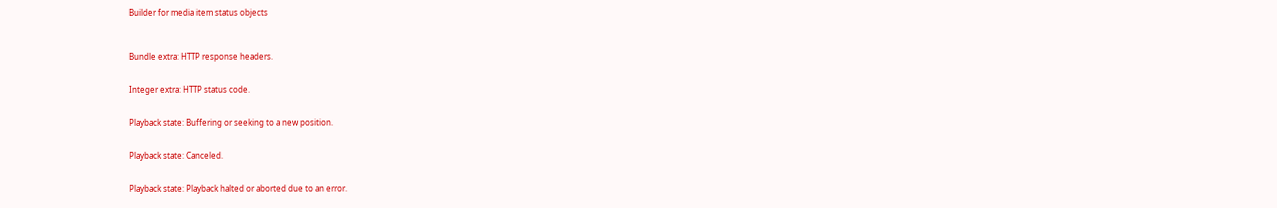Builder for media item status objects



Bundle extra: HTTP response headers.


Integer extra: HTTP status code.


Playback state: Buffering or seeking to a new position.


Playback state: Canceled.


Playback state: Playback halted or aborted due to an error.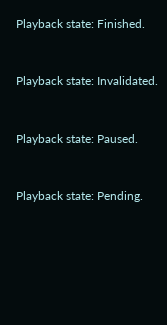Playback state: Finished.


Playback state: Invalidated.


Playback state: Paused.


Playback state: Pending.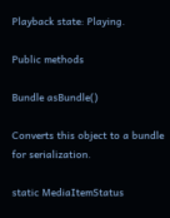Playback state: Playing.

Public methods

Bundle asBundle()

Converts this object to a bundle for serialization.

static MediaItemStatus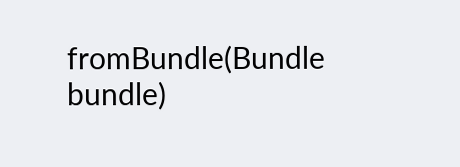fromBundle(Bundle bundle)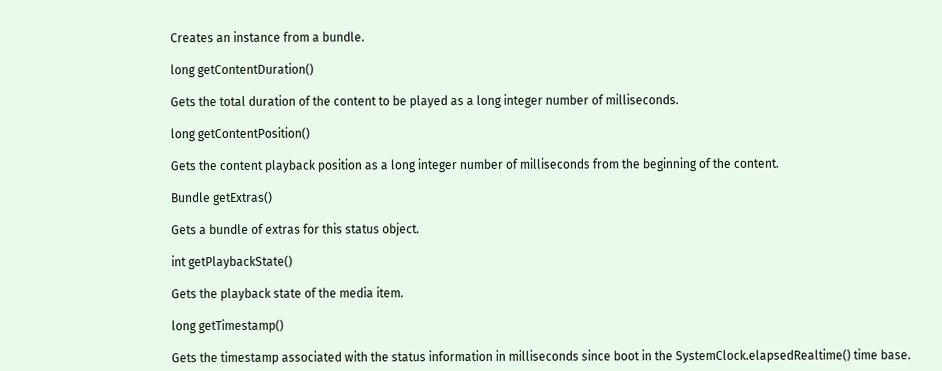Creates an instance from a bundle.

long getContentDuration()

Gets the total duration of the content to be played as a long integer number of milliseconds.

long getContentPosition()

Gets the content playback position as a long integer number of milliseconds from the beginning of the content.

Bundle getExtras()

Gets a bundle of extras for this status object.

int getPlaybackState()

Gets the playback state of the media item.

long getTimestamp()

Gets the timestamp associated with the status information in milliseconds since boot in the SystemClock.elapsedRealtime() time base.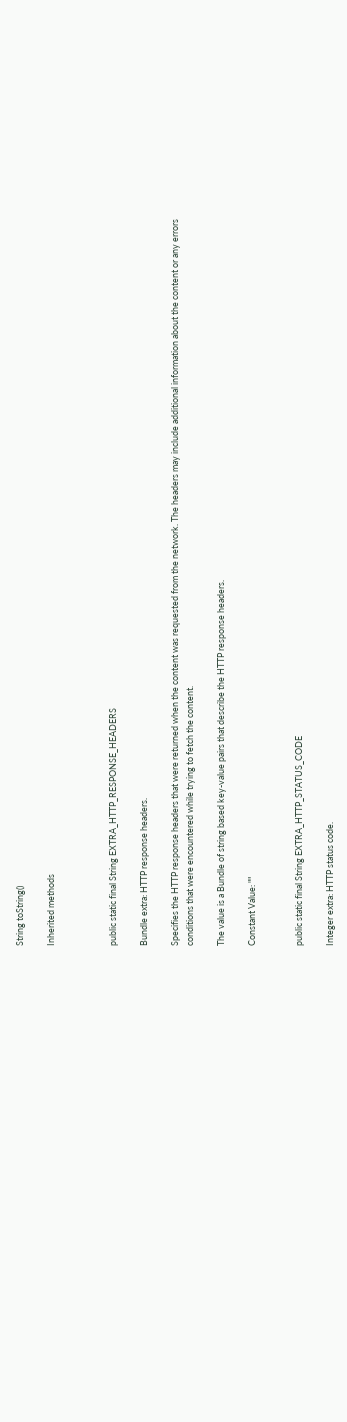String toString()

Inherited methods



public static final String EXTRA_HTTP_RESPONSE_HEADERS

Bundle extra: HTTP response headers.

Specifies the HTTP response headers that were returned when the content was requested from the network. The headers may include additional information about the content or any errors conditions that were encountered while trying to fetch the content.

The value is a Bundle of string based key-value pairs that describe the HTTP response headers.

Constant Value: ""


public static final String EXTRA_HTTP_STATUS_CODE

Integer extra: HTTP status code.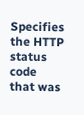Specifies the HTTP status code that was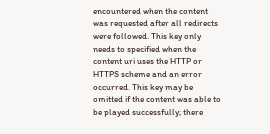encountered when the content was requested after all redirects were followed. This key only needs to specified when the content uri uses the HTTP or HTTPS scheme and an error occurred. This key may be omitted if the content was able to be played successfully; there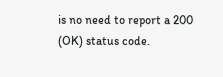is no need to report a 200 (OK) status code.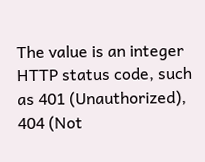The value is an integer HTTP status code, such as 401 (Unauthorized), 404 (Not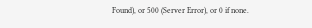Found), or 500 (Server Error), or 0 if none.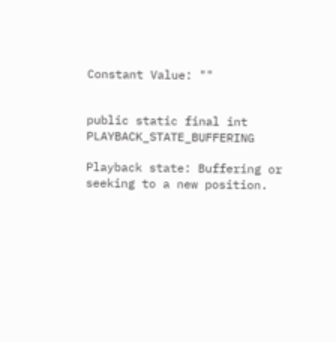Constant Value: ""


public static final int PLAYBACK_STATE_BUFFERING

Playback state: Buffering or seeking to a new position.